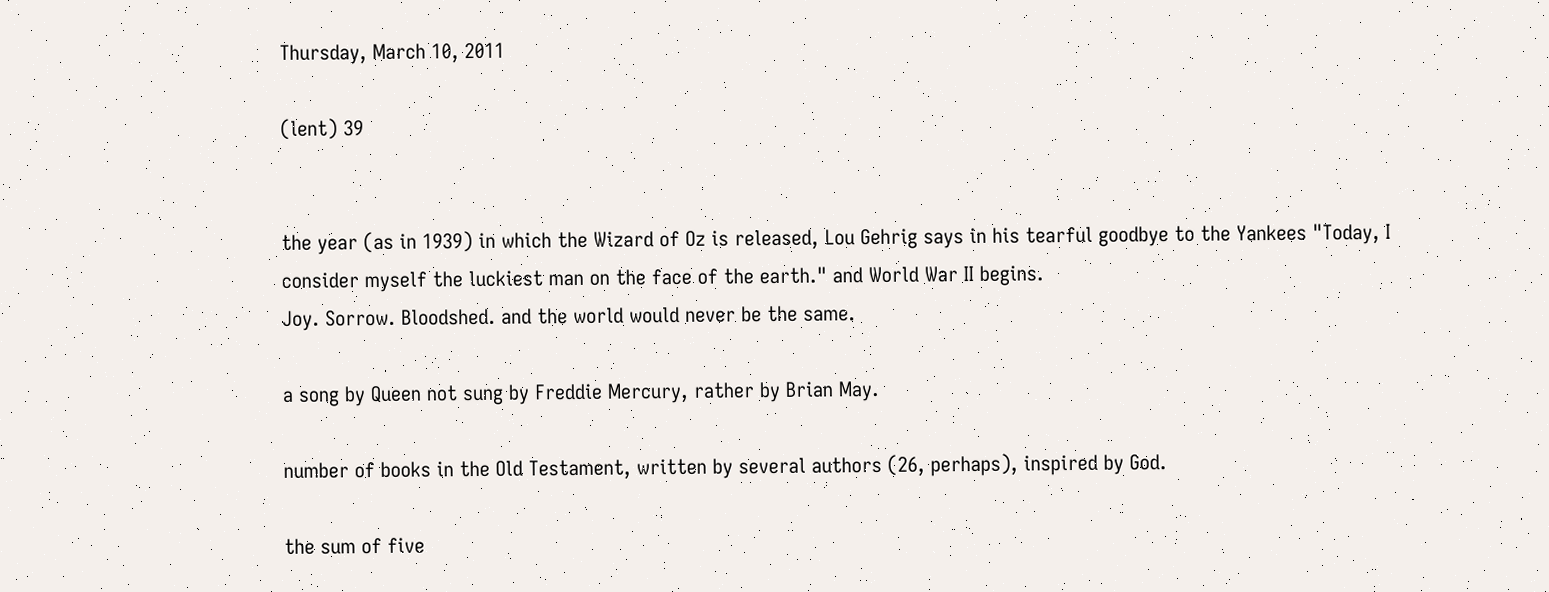Thursday, March 10, 2011

(lent) 39


the year (as in 1939) in which the Wizard of Oz is released, Lou Gehrig says in his tearful goodbye to the Yankees "Today, I consider myself the luckiest man on the face of the earth." and World War II begins.
Joy. Sorrow. Bloodshed. and the world would never be the same.

a song by Queen not sung by Freddie Mercury, rather by Brian May.

number of books in the Old Testament, written by several authors (26, perhaps), inspired by God.

the sum of five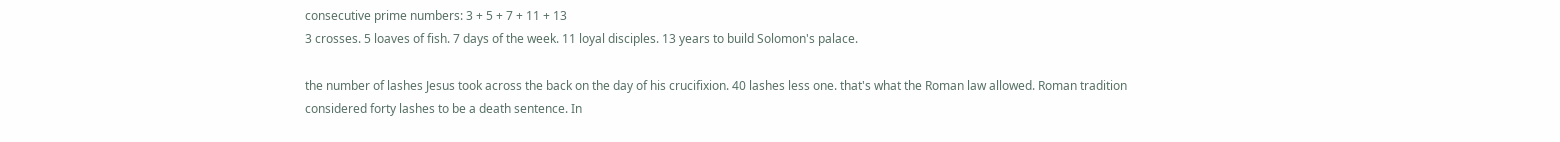consecutive prime numbers: 3 + 5 + 7 + 11 + 13
3 crosses. 5 loaves of fish. 7 days of the week. 11 loyal disciples. 13 years to build Solomon's palace.

the number of lashes Jesus took across the back on the day of his crucifixion. 40 lashes less one. that's what the Roman law allowed. Roman tradition considered forty lashes to be a death sentence. In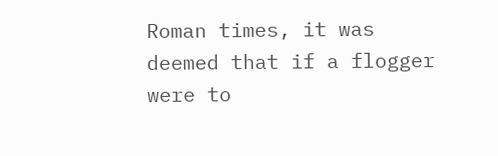Roman times, it was deemed that if a flogger were to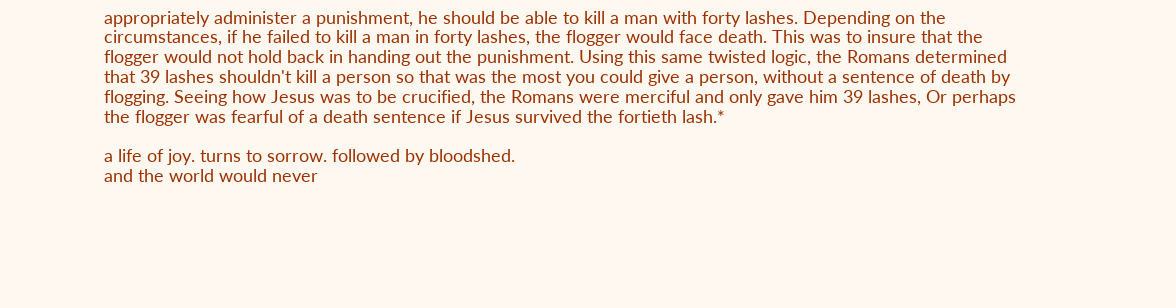appropriately administer a punishment, he should be able to kill a man with forty lashes. Depending on the circumstances, if he failed to kill a man in forty lashes, the flogger would face death. This was to insure that the flogger would not hold back in handing out the punishment. Using this same twisted logic, the Romans determined that 39 lashes shouldn't kill a person so that was the most you could give a person, without a sentence of death by flogging. Seeing how Jesus was to be crucified, the Romans were merciful and only gave him 39 lashes, Or perhaps the flogger was fearful of a death sentence if Jesus survived the fortieth lash.*

a life of joy. turns to sorrow. followed by bloodshed.
and the world would never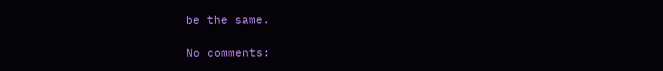be the same.

No comments: